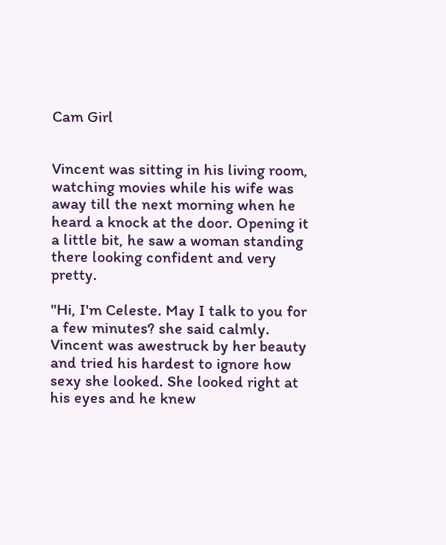Cam Girl


Vincent was sitting in his living room, watching movies while his wife was away till the next morning when he heard a knock at the door. Opening it a little bit, he saw a woman standing there looking confident and very pretty.

"Hi, I'm Celeste. May I talk to you for a few minutes? she said calmly. Vincent was awestruck by her beauty and tried his hardest to ignore how sexy she looked. She looked right at his eyes and he knew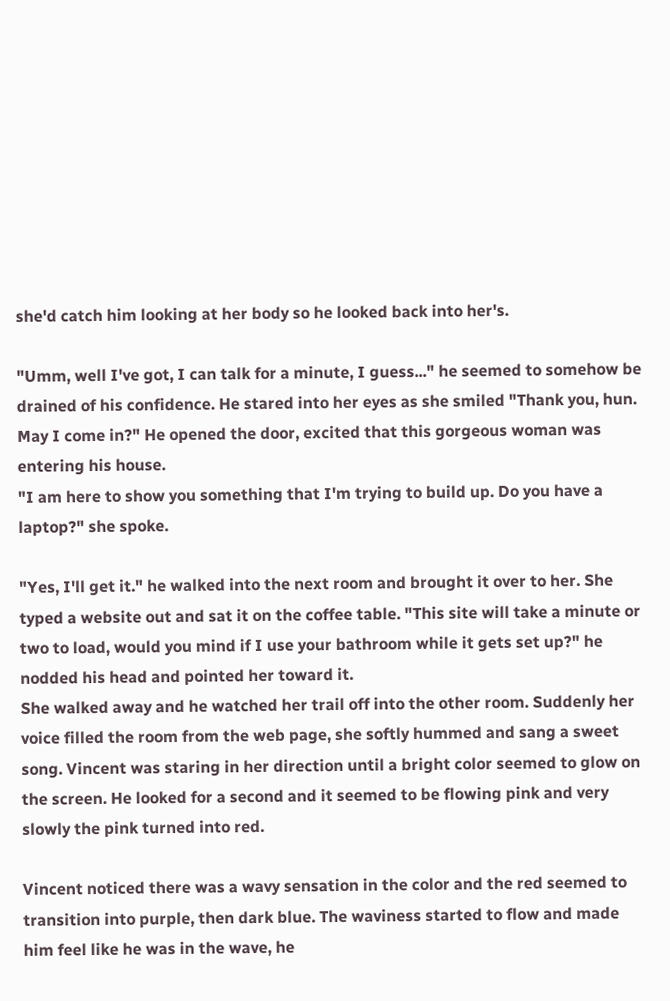she'd catch him looking at her body so he looked back into her's.

"Umm, well I've got, I can talk for a minute, I guess..." he seemed to somehow be drained of his confidence. He stared into her eyes as she smiled "Thank you, hun. May I come in?" He opened the door, excited that this gorgeous woman was entering his house.
"I am here to show you something that I'm trying to build up. Do you have a laptop?" she spoke.

"Yes, I'll get it." he walked into the next room and brought it over to her. She typed a website out and sat it on the coffee table. "This site will take a minute or two to load, would you mind if I use your bathroom while it gets set up?" he nodded his head and pointed her toward it.
She walked away and he watched her trail off into the other room. Suddenly her voice filled the room from the web page, she softly hummed and sang a sweet song. Vincent was staring in her direction until a bright color seemed to glow on the screen. He looked for a second and it seemed to be flowing pink and very slowly the pink turned into red.

Vincent noticed there was a wavy sensation in the color and the red seemed to transition into purple, then dark blue. The waviness started to flow and made him feel like he was in the wave, he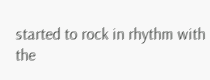started to rock in rhythm with the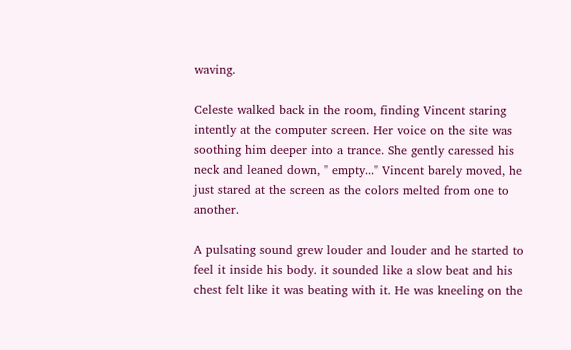waving.

Celeste walked back in the room, finding Vincent staring intently at the computer screen. Her voice on the site was soothing him deeper into a trance. She gently caressed his neck and leaned down, " empty..." Vincent barely moved, he just stared at the screen as the colors melted from one to another.

A pulsating sound grew louder and louder and he started to feel it inside his body. it sounded like a slow beat and his chest felt like it was beating with it. He was kneeling on the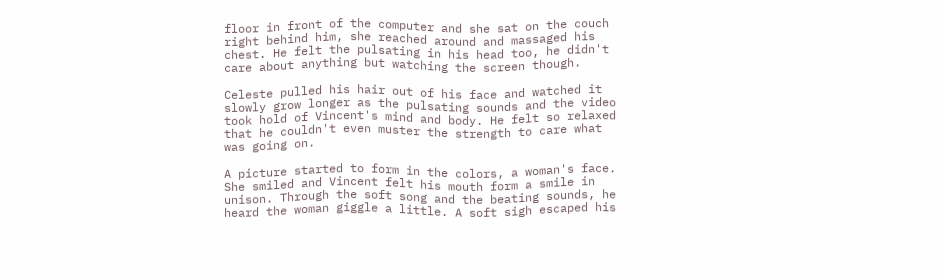floor in front of the computer and she sat on the couch right behind him, she reached around and massaged his chest. He felt the pulsating in his head too, he didn't care about anything but watching the screen though.

Celeste pulled his hair out of his face and watched it slowly grow longer as the pulsating sounds and the video took hold of Vincent's mind and body. He felt so relaxed that he couldn't even muster the strength to care what was going on.

A picture started to form in the colors, a woman's face. She smiled and Vincent felt his mouth form a smile in unison. Through the soft song and the beating sounds, he heard the woman giggle a little. A soft sigh escaped his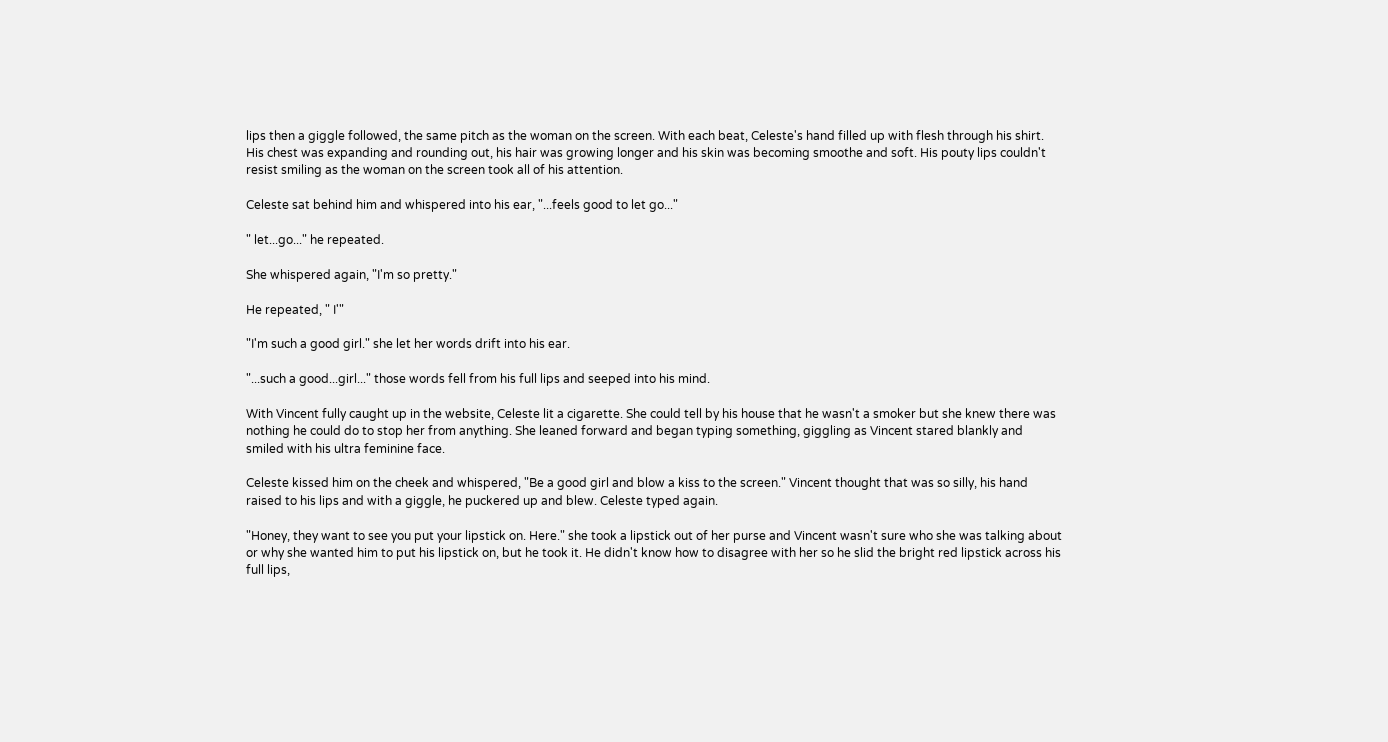lips then a giggle followed, the same pitch as the woman on the screen. With each beat, Celeste's hand filled up with flesh through his shirt. His chest was expanding and rounding out, his hair was growing longer and his skin was becoming smoothe and soft. His pouty lips couldn't resist smiling as the woman on the screen took all of his attention.

Celeste sat behind him and whispered into his ear, "...feels good to let go..."

" let...go..." he repeated.

She whispered again, "I'm so pretty."

He repeated, " I'"

"I'm such a good girl." she let her words drift into his ear.

"...such a good...girl..." those words fell from his full lips and seeped into his mind.

With Vincent fully caught up in the website, Celeste lit a cigarette. She could tell by his house that he wasn't a smoker but she knew there was nothing he could do to stop her from anything. She leaned forward and began typing something, giggling as Vincent stared blankly and smiled with his ultra feminine face.

Celeste kissed him on the cheek and whispered, "Be a good girl and blow a kiss to the screen." Vincent thought that was so silly, his hand raised to his lips and with a giggle, he puckered up and blew. Celeste typed again.

"Honey, they want to see you put your lipstick on. Here." she took a lipstick out of her purse and Vincent wasn't sure who she was talking about or why she wanted him to put his lipstick on, but he took it. He didn't know how to disagree with her so he slid the bright red lipstick across his full lips,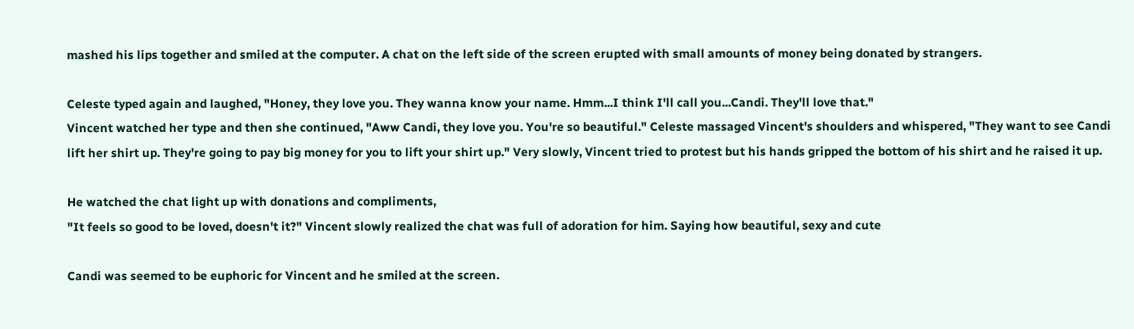mashed his lips together and smiled at the computer. A chat on the left side of the screen erupted with small amounts of money being donated by strangers.

Celeste typed again and laughed, "Honey, they love you. They wanna know your name. Hmm...I think I'll call you...Candi. They'll love that."
Vincent watched her type and then she continued, "Aww Candi, they love you. You're so beautiful." Celeste massaged Vincent's shoulders and whispered, "They want to see Candi lift her shirt up. They're going to pay big money for you to lift your shirt up." Very slowly, Vincent tried to protest but his hands gripped the bottom of his shirt and he raised it up.

He watched the chat light up with donations and compliments,
"It feels so good to be loved, doesn't it?" Vincent slowly realized the chat was full of adoration for him. Saying how beautiful, sexy and cute

Candi was seemed to be euphoric for Vincent and he smiled at the screen.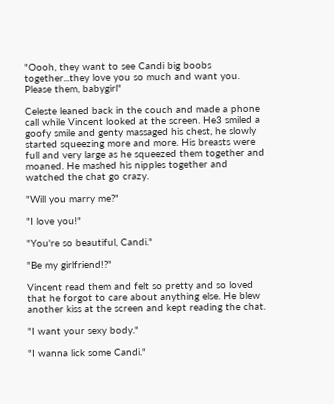"Oooh, they want to see Candi big boobs together...they love you so much and want you. Please them, babygirl"

Celeste leaned back in the couch and made a phone call while Vincent looked at the screen. He3 smiled a goofy smile and genty massaged his chest, he slowly started squeezing more and more. His breasts were full and very large as he squeezed them together and moaned. He mashed his nipples together and watched the chat go crazy.

"Will you marry me?"

"I love you!"

"You're so beautiful, Candi."

"Be my girlfriend!?"

Vincent read them and felt so pretty and so loved that he forgot to care about anything else. He blew another kiss at the screen and kept reading the chat.

"I want your sexy body."

"I wanna lick some Candi."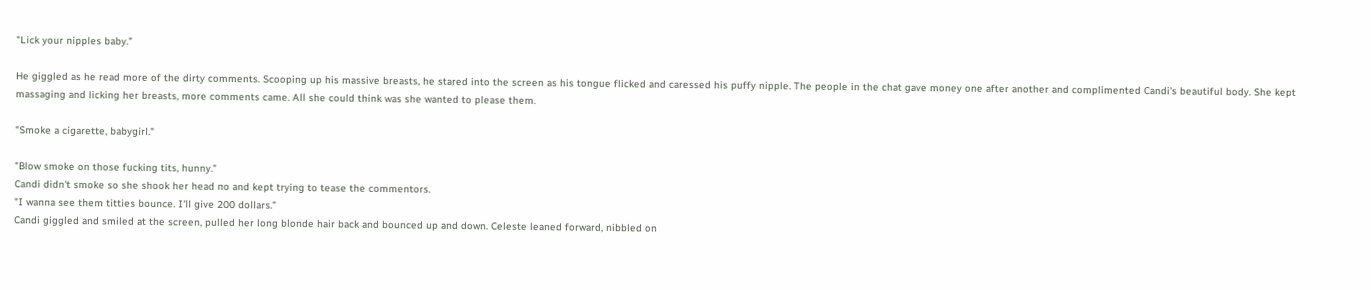"Lick your nipples baby."

He giggled as he read more of the dirty comments. Scooping up his massive breasts, he stared into the screen as his tongue flicked and caressed his puffy nipple. The people in the chat gave money one after another and complimented Candi's beautiful body. She kept massaging and licking her breasts, more comments came. All she could think was she wanted to please them.

"Smoke a cigarette, babygirl."

"Blow smoke on those fucking tits, hunny."
Candi didn't smoke so she shook her head no and kept trying to tease the commentors.
"I wanna see them titties bounce. I'll give 200 dollars."
Candi giggled and smiled at the screen, pulled her long blonde hair back and bounced up and down. Celeste leaned forward, nibbled on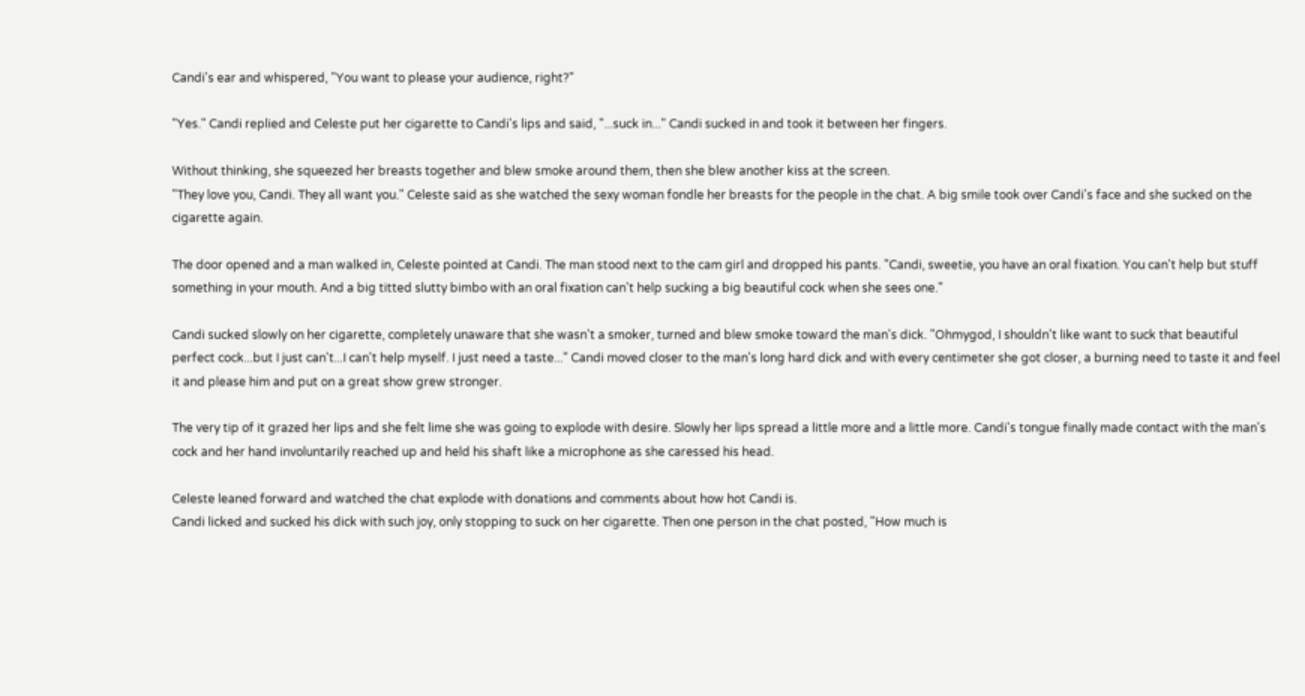Candi's ear and whispered, "You want to please your audience, right?"

"Yes." Candi replied and Celeste put her cigarette to Candi's lips and said, "...suck in..." Candi sucked in and took it between her fingers.

Without thinking, she squeezed her breasts together and blew smoke around them, then she blew another kiss at the screen.
"They love you, Candi. They all want you." Celeste said as she watched the sexy woman fondle her breasts for the people in the chat. A big smile took over Candi's face and she sucked on the cigarette again.

The door opened and a man walked in, Celeste pointed at Candi. The man stood next to the cam girl and dropped his pants. "Candi, sweetie, you have an oral fixation. You can't help but stuff something in your mouth. And a big titted slutty bimbo with an oral fixation can't help sucking a big beautiful cock when she sees one."

Candi sucked slowly on her cigarette, completely unaware that she wasn't a smoker, turned and blew smoke toward the man's dick. "Ohmygod, I shouldn't like want to suck that beautiful perfect cock...but I just can't...I can't help myself. I just need a taste..." Candi moved closer to the man's long hard dick and with every centimeter she got closer, a burning need to taste it and feel it and please him and put on a great show grew stronger.

The very tip of it grazed her lips and she felt lime she was going to explode with desire. Slowly her lips spread a little more and a little more. Candi's tongue finally made contact with the man's cock and her hand involuntarily reached up and held his shaft like a microphone as she caressed his head.

Celeste leaned forward and watched the chat explode with donations and comments about how hot Candi is.
Candi licked and sucked his dick with such joy, only stopping to suck on her cigarette. Then one person in the chat posted, "How much is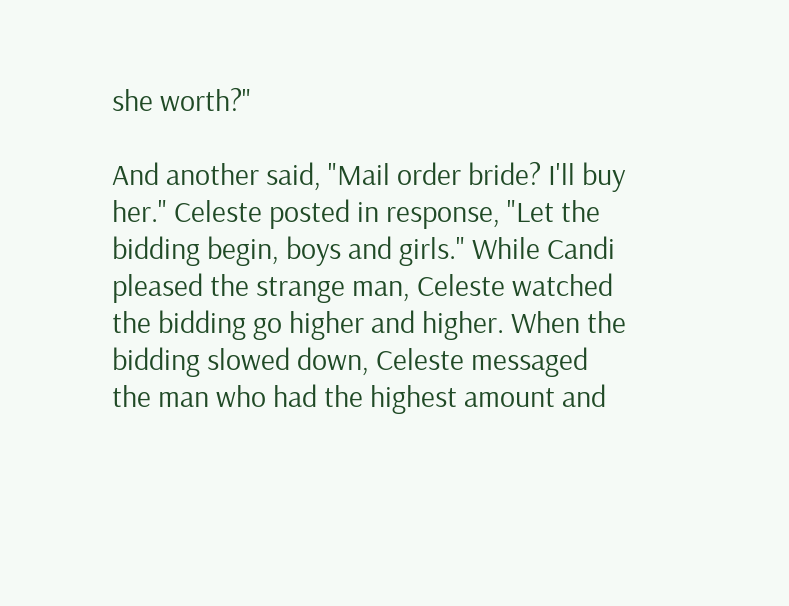she worth?"

And another said, "Mail order bride? I'll buy her." Celeste posted in response, "Let the bidding begin, boys and girls." While Candi pleased the strange man, Celeste watched the bidding go higher and higher. When the bidding slowed down, Celeste messaged the man who had the highest amount and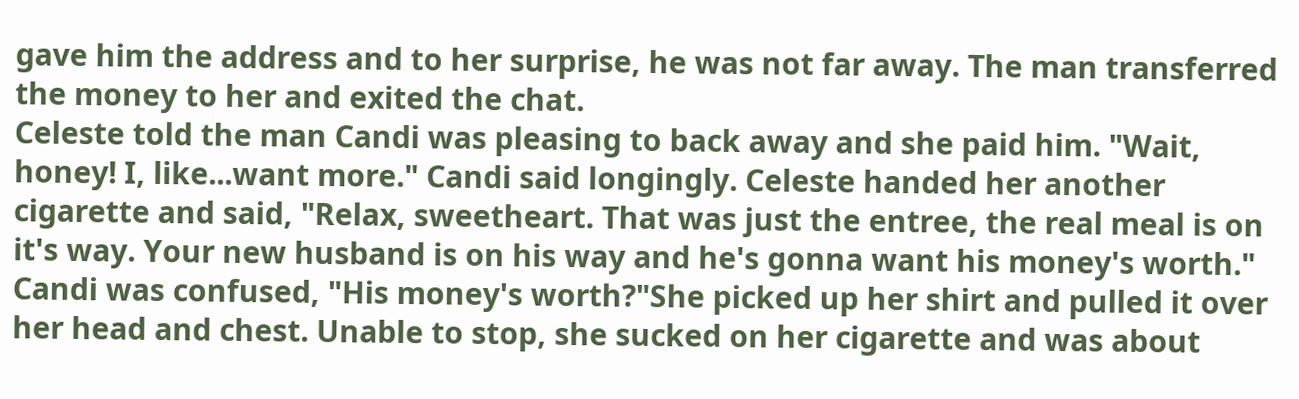gave him the address and to her surprise, he was not far away. The man transferred the money to her and exited the chat.
Celeste told the man Candi was pleasing to back away and she paid him. "Wait, honey! I, like...want more." Candi said longingly. Celeste handed her another cigarette and said, "Relax, sweetheart. That was just the entree, the real meal is on it's way. Your new husband is on his way and he's gonna want his money's worth."
Candi was confused, "His money's worth?"She picked up her shirt and pulled it over her head and chest. Unable to stop, she sucked on her cigarette and was about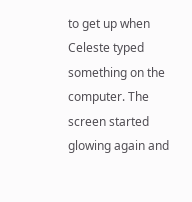to get up when Celeste typed something on the computer. The screen started glowing again and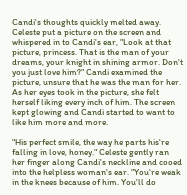Candi's thoughts quickly melted away. Celeste put a picture on the screen and whispered in to Candi's ear, "Look at that picture, princess. That is the man of your dreams, your knight in shining armor. Don't you just love him?" Candi examined the picture, unsure that he was the man for her.
As her eyes took in the picture, she felt herself liking every inch of him. The screen kept glowing and Candi started to want to like him more and more.

"His perfect smile, the way he parts his're falling in love, honey." Celeste gently ran her finger along Candi's neckline and cooed into the helpless woman's ear. "You're weak in the knees because of him. You'll do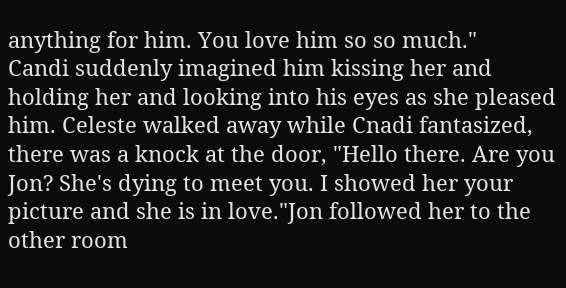anything for him. You love him so so much."
Candi suddenly imagined him kissing her and holding her and looking into his eyes as she pleased him. Celeste walked away while Cnadi fantasized, there was a knock at the door, "Hello there. Are you Jon? She's dying to meet you. I showed her your picture and she is in love."Jon followed her to the other room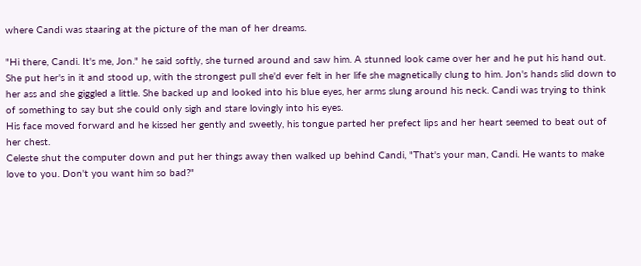where Candi was staaring at the picture of the man of her dreams.

"Hi there, Candi. It's me, Jon." he said softly, she turned around and saw him. A stunned look came over her and he put his hand out. She put her's in it and stood up, with the strongest pull she'd ever felt in her life she magnetically clung to him. Jon's hands slid down to her ass and she giggled a little. She backed up and looked into his blue eyes, her arms slung around his neck. Candi was trying to think of something to say but she could only sigh and stare lovingly into his eyes.
His face moved forward and he kissed her gently and sweetly, his tongue parted her prefect lips and her heart seemed to beat out of her chest.
Celeste shut the computer down and put her things away then walked up behind Candi, "That's your man, Candi. He wants to make love to you. Don't you want him so bad?"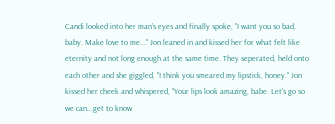Candi looked into her man's eyes and finally spoke, "I want you so bad, baby. Make love to me..." Jon leaned in and kissed her for what felt like eternity and not long enough at the same time. They seperated, held onto each other and she giggled, "I think you smeared my lipstick, honey." Jon kissed her cheek and whispered, "Your lips look amazing, babe. Let's go so we can...get to know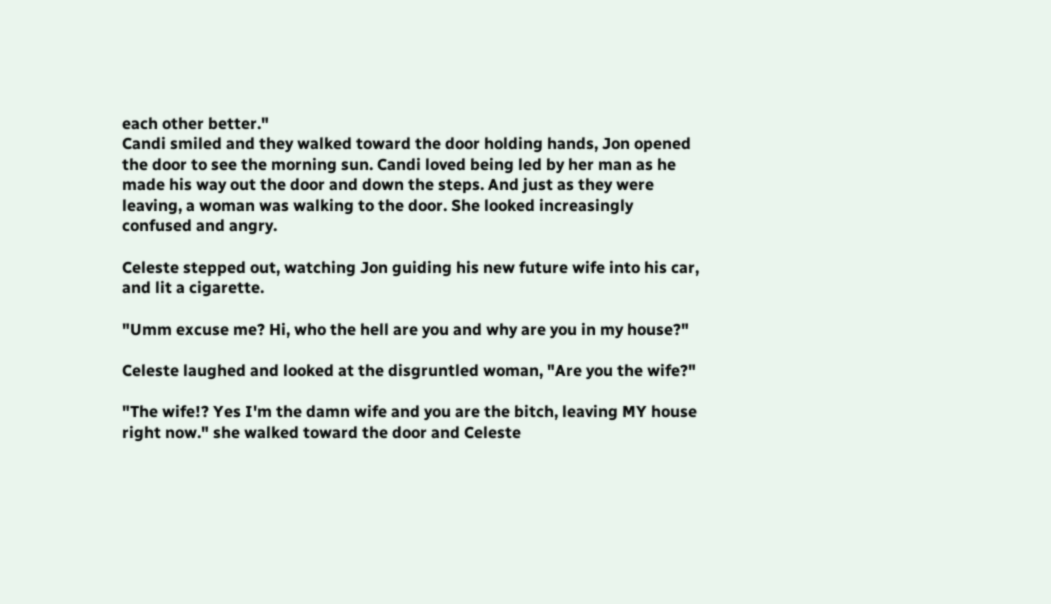each other better."
Candi smiled and they walked toward the door holding hands, Jon opened the door to see the morning sun. Candi loved being led by her man as he made his way out the door and down the steps. And just as they were leaving, a woman was walking to the door. She looked increasingly confused and angry.

Celeste stepped out, watching Jon guiding his new future wife into his car, and lit a cigarette.

"Umm excuse me? Hi, who the hell are you and why are you in my house?"

Celeste laughed and looked at the disgruntled woman, "Are you the wife?"

"The wife!? Yes I'm the damn wife and you are the bitch, leaving MY house right now." she walked toward the door and Celeste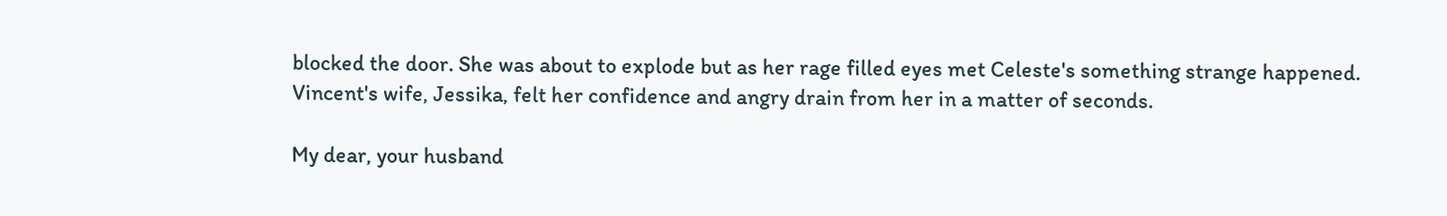blocked the door. She was about to explode but as her rage filled eyes met Celeste's something strange happened. Vincent's wife, Jessika, felt her confidence and angry drain from her in a matter of seconds.

My dear, your husband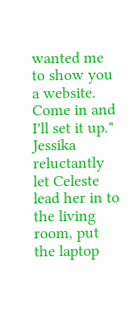wanted me to show you a website. Come in and I'll set it up." Jessika reluctantly let Celeste lead her in to the living room, put the laptop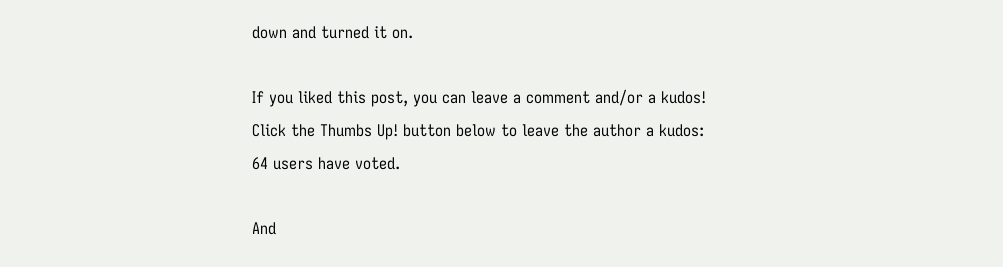down and turned it on.

If you liked this post, you can leave a comment and/or a kudos!
Click the Thumbs Up! button below to leave the author a kudos:
64 users have voted.

And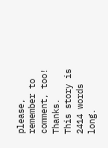please, remember to comment, too! Thanks.
This story is 2414 words long.